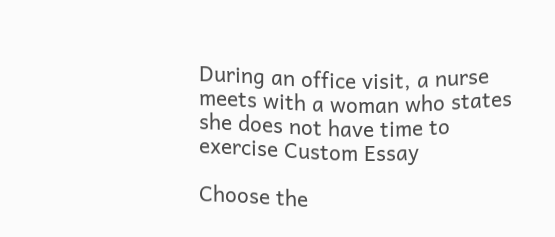During an office visit, a nurse meets with a woman who states she does not have time to exercise Custom Essay

Choose the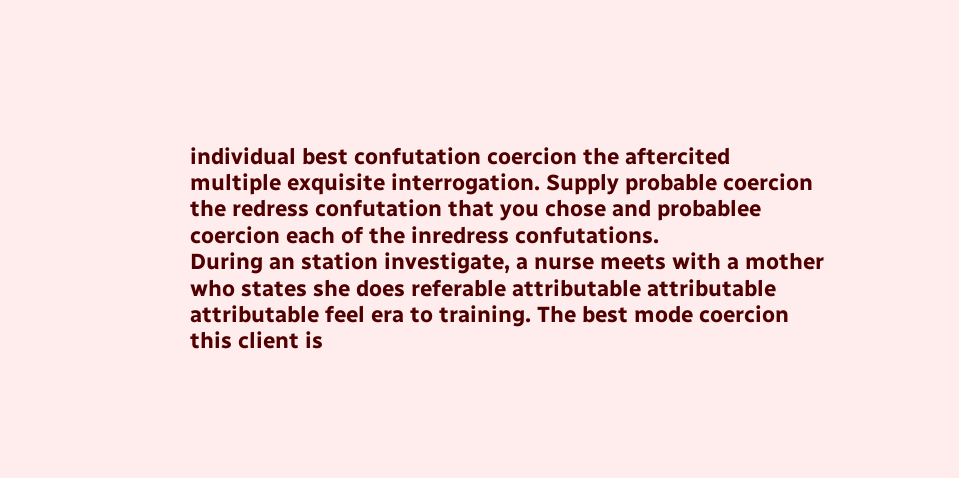individual best confutation coercion the aftercited multiple exquisite interrogation. Supply probable coercion the redress confutation that you chose and probablee coercion each of the inredress confutations.
During an station investigate, a nurse meets with a mother who states she does referable attributable attributable attributable feel era to training. The best mode coercion this client is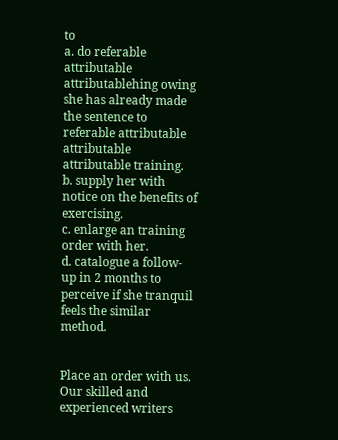to
a. do referable attributable attributablehing owing she has already made the sentence to referable attributable attributable attributable training.
b. supply her with notice on the benefits of exercising.
c. enlarge an training order with her.
d. catalogue a follow-up in 2 months to perceive if she tranquil feels the similar method.


Place an order with us. Our skilled and experienced writers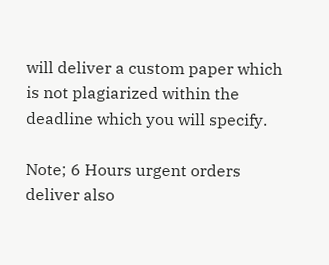will deliver a custom paper which is not plagiarized within the deadline which you will specify.

Note; 6 Hours urgent orders deliver also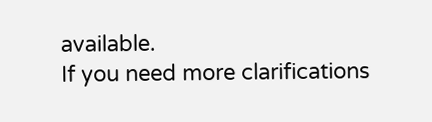available.
If you need more clarifications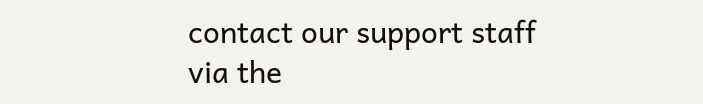contact our support staff via the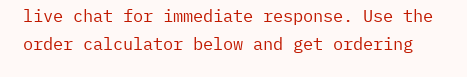live chat for immediate response. Use the order calculator below and get ordering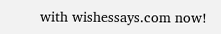with wishessays.com now!